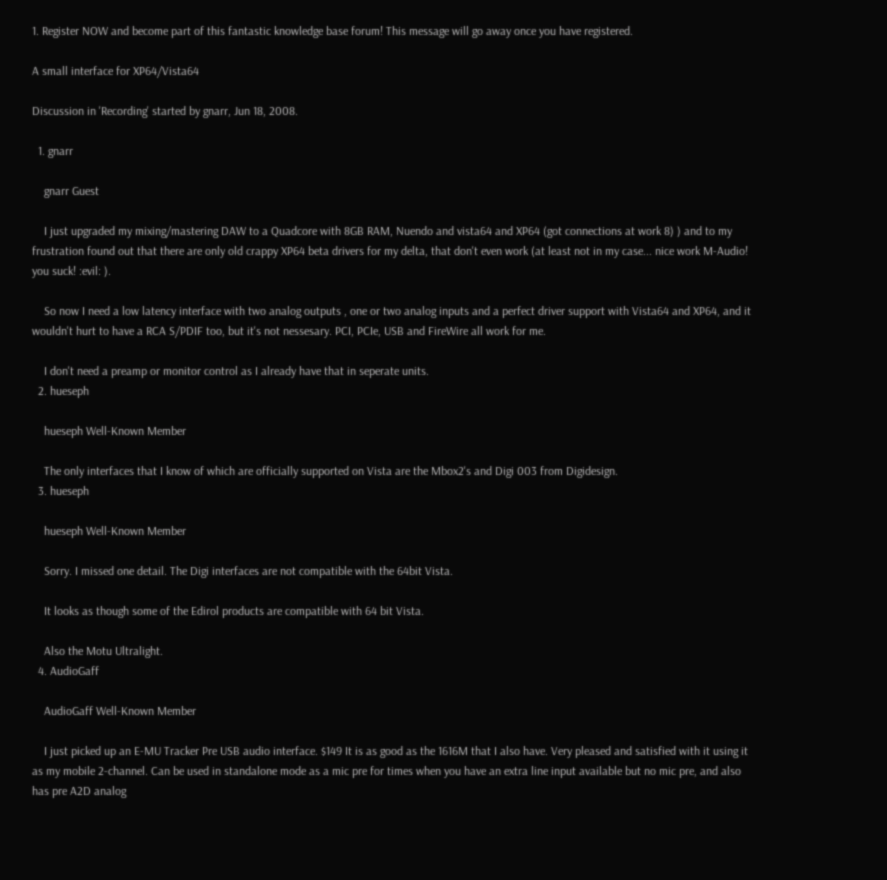1. Register NOW and become part of this fantastic knowledge base forum! This message will go away once you have registered.

A small interface for XP64/Vista64

Discussion in 'Recording' started by gnarr, Jun 18, 2008.

  1. gnarr

    gnarr Guest

    I just upgraded my mixing/mastering DAW to a Quadcore with 8GB RAM, Nuendo and vista64 and XP64 (got connections at work 8) ) and to my frustration found out that there are only old crappy XP64 beta drivers for my delta, that don't even work (at least not in my case... nice work M-Audio! you suck! :evil: ).

    So now I need a low latency interface with two analog outputs , one or two analog inputs and a perfect driver support with Vista64 and XP64, and it wouldn't hurt to have a RCA S/PDIF too, but it's not nessesary. PCI, PCIe, USB and FireWire all work for me.

    I don't need a preamp or monitor control as I already have that in seperate units.
  2. hueseph

    hueseph Well-Known Member

    The only interfaces that I know of which are officially supported on Vista are the Mbox2's and Digi 003 from Digidesign.
  3. hueseph

    hueseph Well-Known Member

    Sorry. I missed one detail. The Digi interfaces are not compatible with the 64bit Vista.

    It looks as though some of the Edirol products are compatible with 64 bit Vista.

    Also the Motu Ultralight.
  4. AudioGaff

    AudioGaff Well-Known Member

    I just picked up an E-MU Tracker Pre USB audio interface. $149 It is as good as the 1616M that I also have. Very pleased and satisfied with it using it as my mobile 2-channel. Can be used in standalone mode as a mic pre for times when you have an extra line input available but no mic pre, and also has pre A2D analog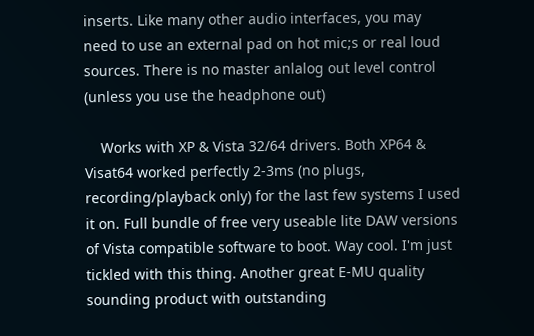inserts. Like many other audio interfaces, you may need to use an external pad on hot mic;s or real loud sources. There is no master anlalog out level control (unless you use the headphone out)

    Works with XP & Vista 32/64 drivers. Both XP64 & Visat64 worked perfectly 2-3ms (no plugs, recording/playback only) for the last few systems I used it on. Full bundle of free very useable lite DAW versions of Vista compatible software to boot. Way cool. I'm just tickled with this thing. Another great E-MU quality sounding product with outstanding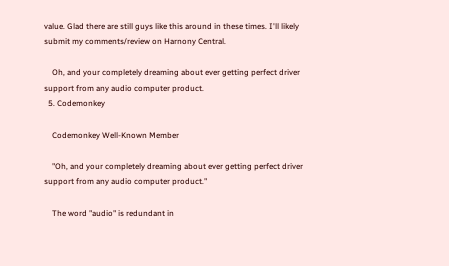value. Glad there are still guys like this around in these times. I'll likely submit my comments/review on Harnony Central.

    Oh, and your completely dreaming about ever getting perfect driver support from any audio computer product.
  5. Codemonkey

    Codemonkey Well-Known Member

    "Oh, and your completely dreaming about ever getting perfect driver support from any audio computer product."

    The word "audio" is redundant in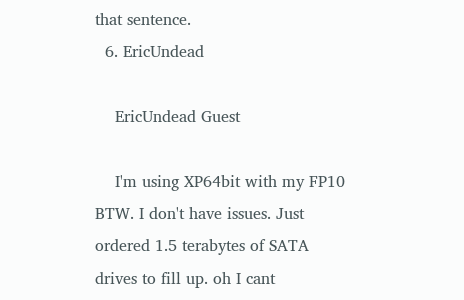that sentence.
  6. EricUndead

    EricUndead Guest

    I'm using XP64bit with my FP10 BTW. I don't have issues. Just ordered 1.5 terabytes of SATA drives to fill up. oh I cant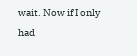wait. Now if I only had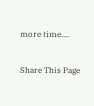more time....

Share This Page